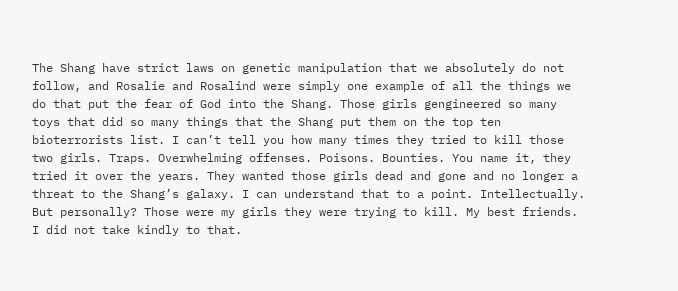The Shang have strict laws on genetic manipulation that we absolutely do not follow, and Rosalie and Rosalind were simply one example of all the things we do that put the fear of God into the Shang. Those girls gengineered so many toys that did so many things that the Shang put them on the top ten bioterrorists list. I can’t tell you how many times they tried to kill those two girls. Traps. Overwhelming offenses. Poisons. Bounties. You name it, they tried it over the years. They wanted those girls dead and gone and no longer a threat to the Shang’s galaxy. I can understand that to a point. Intellectually. But personally? Those were my girls they were trying to kill. My best friends. I did not take kindly to that.